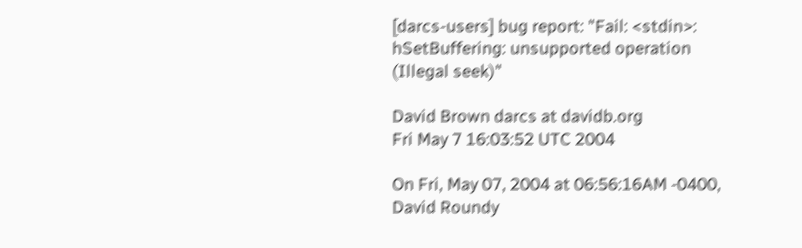[darcs-users] bug report: "Fail: <stdin>: hSetBuffering: unsupported operation (Illegal seek)"

David Brown darcs at davidb.org
Fri May 7 16:03:52 UTC 2004

On Fri, May 07, 2004 at 06:56:16AM -0400, David Roundy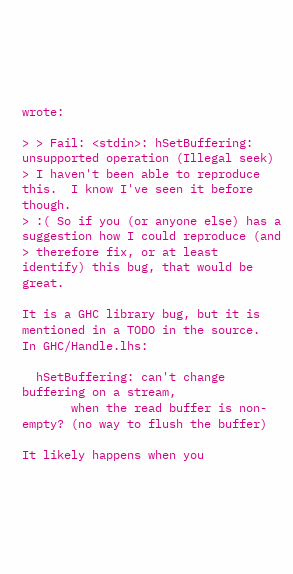wrote:

> > Fail: <stdin>: hSetBuffering: unsupported operation (Illegal seek)
> I haven't been able to reproduce this.  I know I've seen it before though.
> :( So if you (or anyone else) has a suggestion how I could reproduce (and
> therefore fix, or at least identify) this bug, that would be great.

It is a GHC library bug, but it is mentioned in a TODO in the source.
In GHC/Handle.lhs:

  hSetBuffering: can't change buffering on a stream,
       when the read buffer is non-empty? (no way to flush the buffer)

It likely happens when you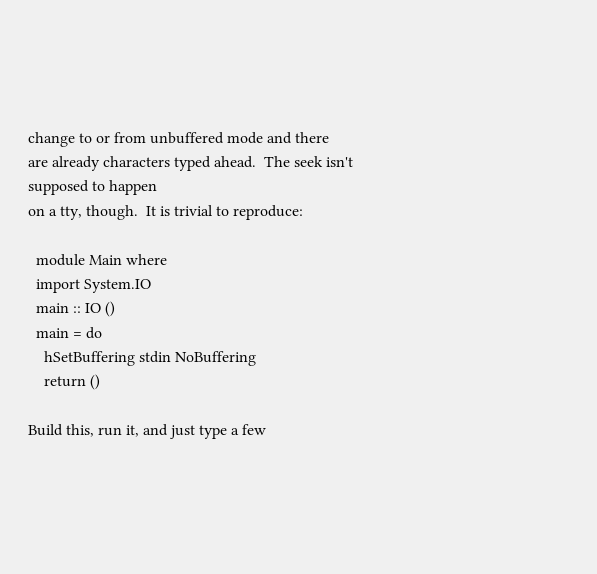change to or from unbuffered mode and there
are already characters typed ahead.  The seek isn't supposed to happen
on a tty, though.  It is trivial to reproduce:

  module Main where
  import System.IO
  main :: IO ()
  main = do
    hSetBuffering stdin NoBuffering
    return ()

Build this, run it, and just type a few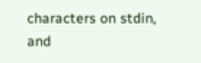characters on stdin, and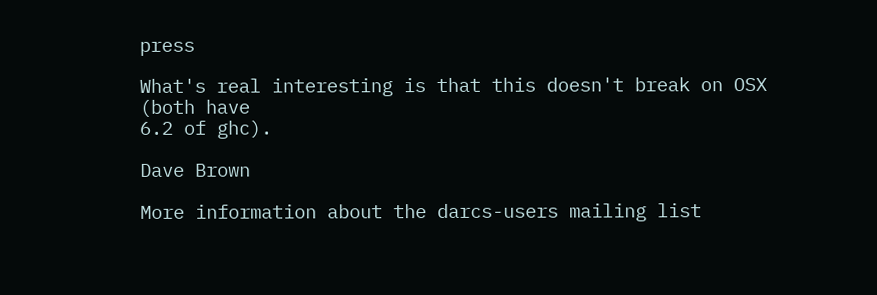press

What's real interesting is that this doesn't break on OSX (both have
6.2 of ghc).

Dave Brown

More information about the darcs-users mailing list